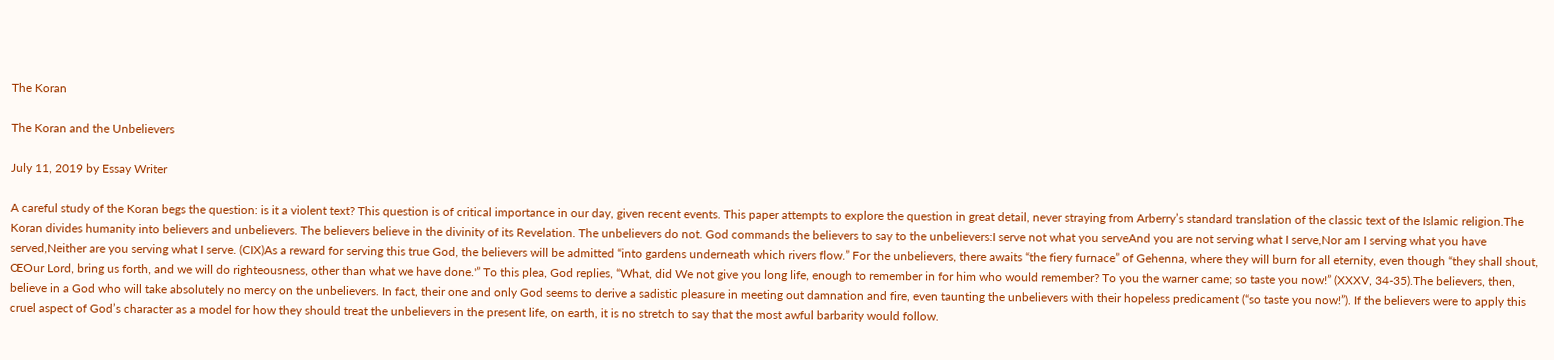The Koran

The Koran and the Unbelievers

July 11, 2019 by Essay Writer

A careful study of the Koran begs the question: is it a violent text? This question is of critical importance in our day, given recent events. This paper attempts to explore the question in great detail, never straying from Arberry’s standard translation of the classic text of the Islamic religion.The Koran divides humanity into believers and unbelievers. The believers believe in the divinity of its Revelation. The unbelievers do not. God commands the believers to say to the unbelievers:I serve not what you serveAnd you are not serving what I serve,Nor am I serving what you have served,Neither are you serving what I serve. (CIX)As a reward for serving this true God, the believers will be admitted “into gardens underneath which rivers flow.” For the unbelievers, there awaits “the fiery furnace” of Gehenna, where they will burn for all eternity, even though “they shall shout, ŒOur Lord, bring us forth, and we will do righteousness, other than what we have done.'” To this plea, God replies, “What, did We not give you long life, enough to remember in for him who would remember? To you the warner came; so taste you now!” (XXXV, 34-35).The believers, then, believe in a God who will take absolutely no mercy on the unbelievers. In fact, their one and only God seems to derive a sadistic pleasure in meeting out damnation and fire, even taunting the unbelievers with their hopeless predicament (“so taste you now!”). If the believers were to apply this cruel aspect of God’s character as a model for how they should treat the unbelievers in the present life, on earth, it is no stretch to say that the most awful barbarity would follow.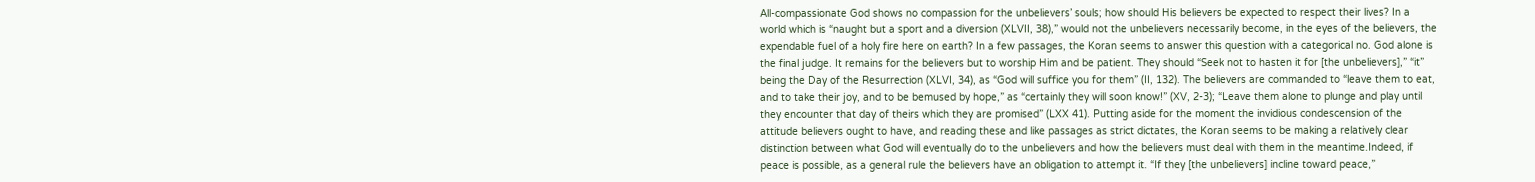All-compassionate God shows no compassion for the unbelievers’ souls; how should His believers be expected to respect their lives? In a world which is “naught but a sport and a diversion (XLVII, 38),” would not the unbelievers necessarily become, in the eyes of the believers, the expendable fuel of a holy fire here on earth? In a few passages, the Koran seems to answer this question with a categorical no. God alone is the final judge. It remains for the believers but to worship Him and be patient. They should “Seek not to hasten it for [the unbelievers],” “it” being the Day of the Resurrection (XLVI, 34), as “God will suffice you for them” (II, 132). The believers are commanded to “leave them to eat, and to take their joy, and to be bemused by hope,” as “certainly they will soon know!” (XV, 2-3); “Leave them alone to plunge and play until they encounter that day of theirs which they are promised” (LXX 41). Putting aside for the moment the invidious condescension of the attitude believers ought to have, and reading these and like passages as strict dictates, the Koran seems to be making a relatively clear distinction between what God will eventually do to the unbelievers and how the believers must deal with them in the meantime.Indeed, if peace is possible, as a general rule the believers have an obligation to attempt it. “If they [the unbelievers] incline toward peace,”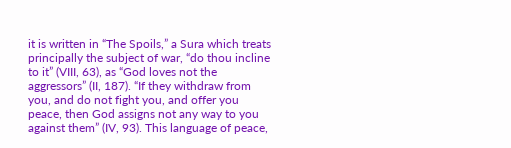it is written in “The Spoils,” a Sura which treats principally the subject of war, “do thou incline to it” (VIII, 63), as “God loves not the aggressors” (II, 187). “If they withdraw from you, and do not fight you, and offer you peace, then God assigns not any way to you against them” (IV, 93). This language of peace,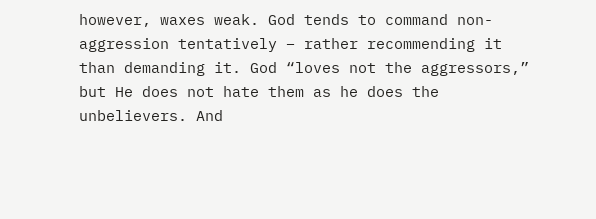however, waxes weak. God tends to command non-aggression tentatively – rather recommending it than demanding it. God “loves not the aggressors,” but He does not hate them as he does the unbelievers. And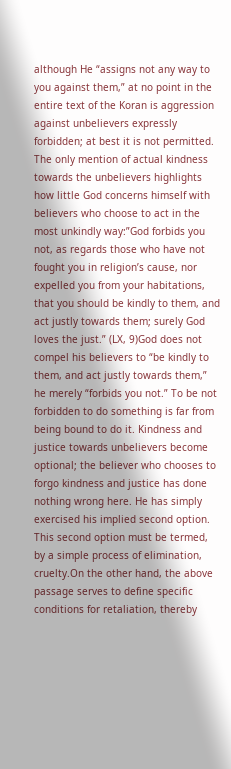although He “assigns not any way to you against them,” at no point in the entire text of the Koran is aggression against unbelievers expressly forbidden; at best it is not permitted. The only mention of actual kindness towards the unbelievers highlights how little God concerns himself with believers who choose to act in the most unkindly way:”God forbids you not, as regards those who have not fought you in religion’s cause, nor expelled you from your habitations, that you should be kindly to them, and act justly towards them; surely God loves the just.” (LX, 9)God does not compel his believers to “be kindly to them, and act justly towards them,” he merely “forbids you not.” To be not forbidden to do something is far from being bound to do it. Kindness and justice towards unbelievers become optional; the believer who chooses to forgo kindness and justice has done nothing wrong here. He has simply exercised his implied second option. This second option must be termed, by a simple process of elimination, cruelty.On the other hand, the above passage serves to define specific conditions for retaliation, thereby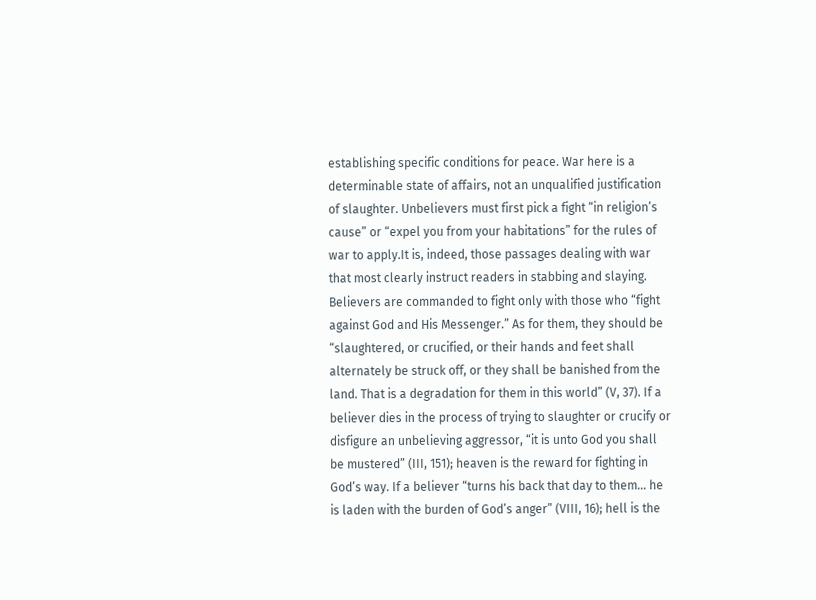establishing specific conditions for peace. War here is a determinable state of affairs, not an unqualified justification of slaughter. Unbelievers must first pick a fight “in religion’s cause” or “expel you from your habitations” for the rules of war to apply.It is, indeed, those passages dealing with war that most clearly instruct readers in stabbing and slaying. Believers are commanded to fight only with those who “fight against God and His Messenger.” As for them, they should be “slaughtered, or crucified, or their hands and feet shall alternately be struck off, or they shall be banished from the land. That is a degradation for them in this world” (V, 37). If a believer dies in the process of trying to slaughter or crucify or disfigure an unbelieving aggressor, “it is unto God you shall be mustered” (III, 151); heaven is the reward for fighting in God’s way. If a believer “turns his back that day to them… he is laden with the burden of God’s anger” (VIII, 16); hell is the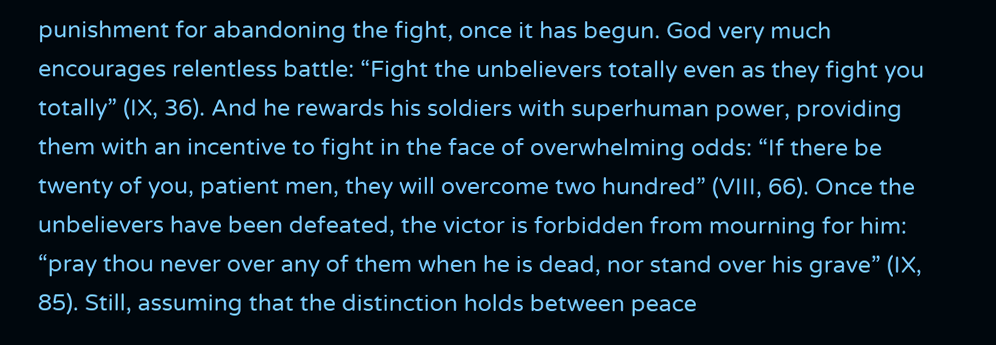punishment for abandoning the fight, once it has begun. God very much encourages relentless battle: “Fight the unbelievers totally even as they fight you totally” (IX, 36). And he rewards his soldiers with superhuman power, providing them with an incentive to fight in the face of overwhelming odds: “If there be twenty of you, patient men, they will overcome two hundred” (VIII, 66). Once the unbelievers have been defeated, the victor is forbidden from mourning for him: “pray thou never over any of them when he is dead, nor stand over his grave” (IX, 85). Still, assuming that the distinction holds between peace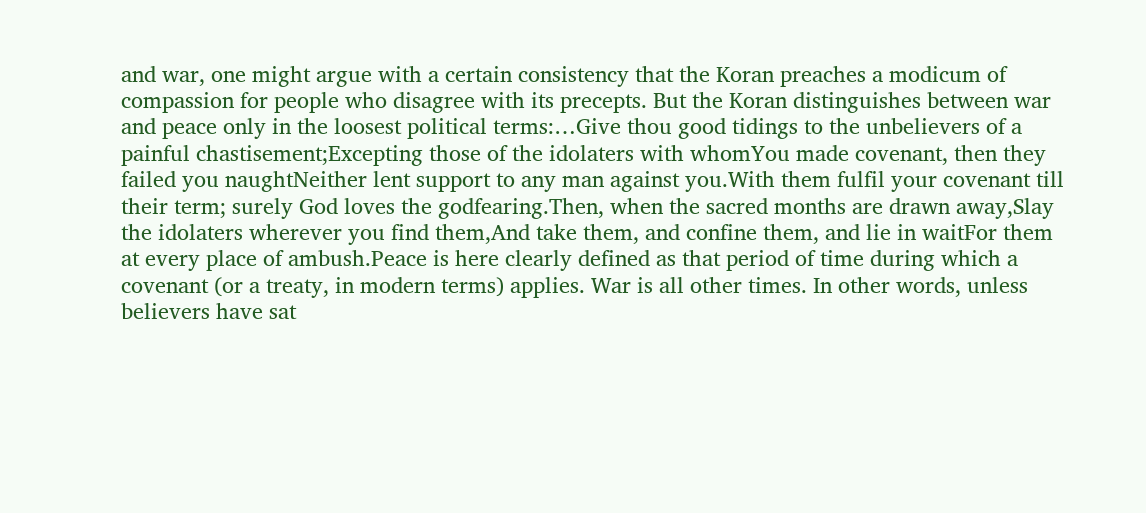and war, one might argue with a certain consistency that the Koran preaches a modicum of compassion for people who disagree with its precepts. But the Koran distinguishes between war and peace only in the loosest political terms:…Give thou good tidings to the unbelievers of a painful chastisement;Excepting those of the idolaters with whomYou made covenant, then they failed you naughtNeither lent support to any man against you.With them fulfil your covenant till their term; surely God loves the godfearing.Then, when the sacred months are drawn away,Slay the idolaters wherever you find them,And take them, and confine them, and lie in waitFor them at every place of ambush.Peace is here clearly defined as that period of time during which a covenant (or a treaty, in modern terms) applies. War is all other times. In other words, unless believers have sat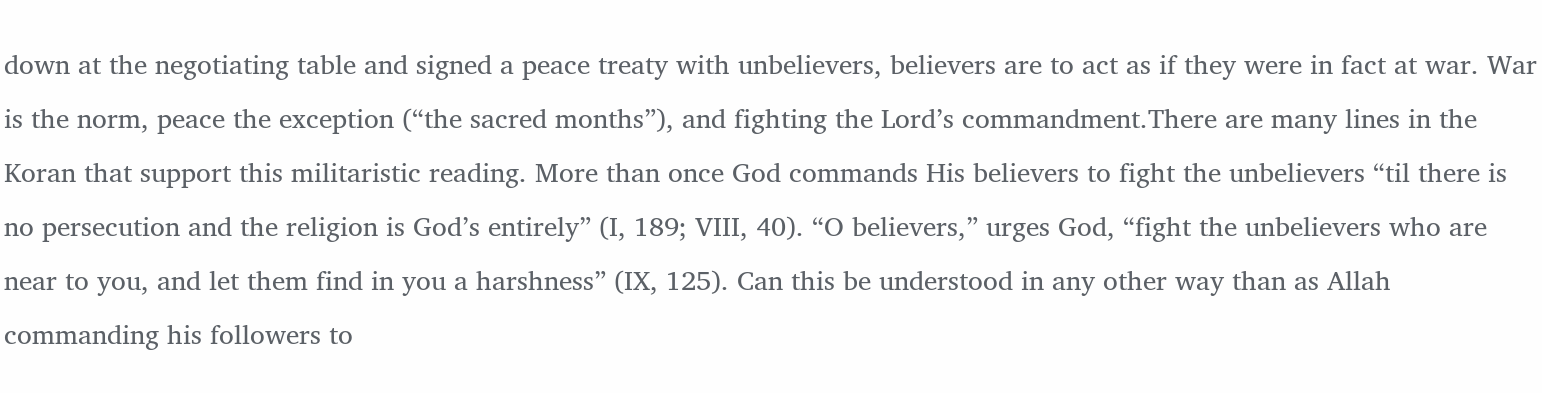down at the negotiating table and signed a peace treaty with unbelievers, believers are to act as if they were in fact at war. War is the norm, peace the exception (“the sacred months”), and fighting the Lord’s commandment.There are many lines in the Koran that support this militaristic reading. More than once God commands His believers to fight the unbelievers “til there is no persecution and the religion is God’s entirely” (I, 189; VIII, 40). “O believers,” urges God, “fight the unbelievers who are near to you, and let them find in you a harshness” (IX, 125). Can this be understood in any other way than as Allah commanding his followers to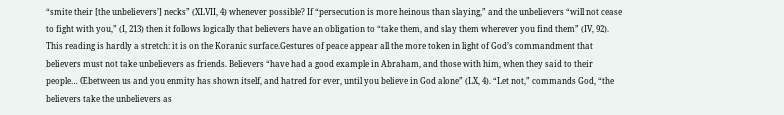“smite their [the unbelievers’] necks” (XLVII, 4) whenever possible? If “persecution is more heinous than slaying,” and the unbelievers “will not cease to fight with you,” (I, 213) then it follows logically that believers have an obligation to “take them, and slay them wherever you find them” (IV, 92). This reading is hardly a stretch: it is on the Koranic surface.Gestures of peace appear all the more token in light of God’s commandment that believers must not take unbelievers as friends. Believers “have had a good example in Abraham, and those with him, when they said to their people… Œbetween us and you enmity has shown itself, and hatred for ever, until you believe in God alone” (LX, 4). “Let not,” commands God, “the believers take the unbelievers as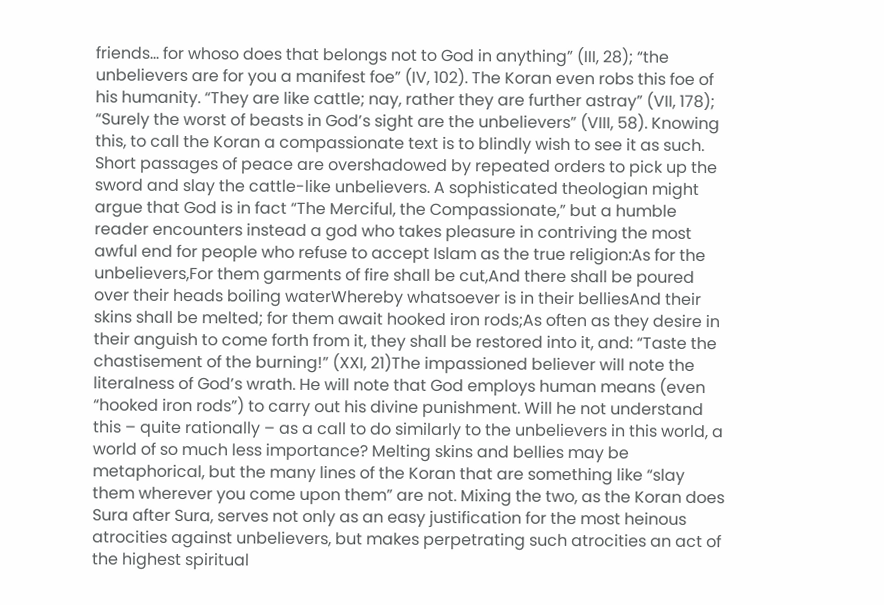friends… for whoso does that belongs not to God in anything” (III, 28); “the unbelievers are for you a manifest foe” (IV, 102). The Koran even robs this foe of his humanity. “They are like cattle; nay, rather they are further astray” (VII, 178); “Surely the worst of beasts in God’s sight are the unbelievers” (VIII, 58). Knowing this, to call the Koran a compassionate text is to blindly wish to see it as such. Short passages of peace are overshadowed by repeated orders to pick up the sword and slay the cattle-like unbelievers. A sophisticated theologian might argue that God is in fact “The Merciful, the Compassionate,” but a humble reader encounters instead a god who takes pleasure in contriving the most awful end for people who refuse to accept Islam as the true religion:As for the unbelievers,For them garments of fire shall be cut,And there shall be poured over their heads boiling waterWhereby whatsoever is in their belliesAnd their skins shall be melted; for them await hooked iron rods;As often as they desire in their anguish to come forth from it, they shall be restored into it, and: “Taste the chastisement of the burning!” (XXI, 21)The impassioned believer will note the literalness of God’s wrath. He will note that God employs human means (even “hooked iron rods”) to carry out his divine punishment. Will he not understand this – quite rationally – as a call to do similarly to the unbelievers in this world, a world of so much less importance? Melting skins and bellies may be metaphorical, but the many lines of the Koran that are something like “slay them wherever you come upon them” are not. Mixing the two, as the Koran does Sura after Sura, serves not only as an easy justification for the most heinous atrocities against unbelievers, but makes perpetrating such atrocities an act of the highest spiritual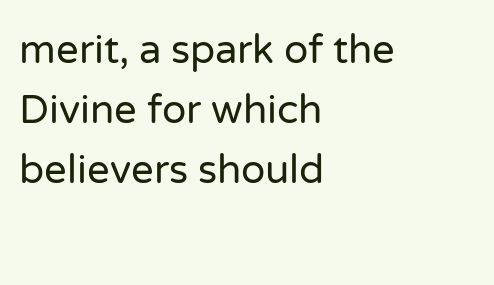merit, a spark of the Divine for which believers should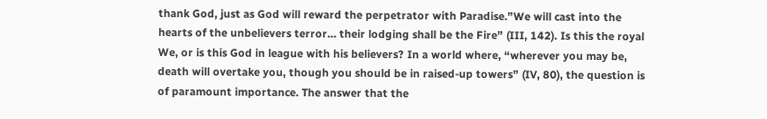thank God, just as God will reward the perpetrator with Paradise.”We will cast into the hearts of the unbelievers terror… their lodging shall be the Fire” (III, 142). Is this the royal We, or is this God in league with his believers? In a world where, “wherever you may be, death will overtake you, though you should be in raised-up towers” (IV, 80), the question is of paramount importance. The answer that the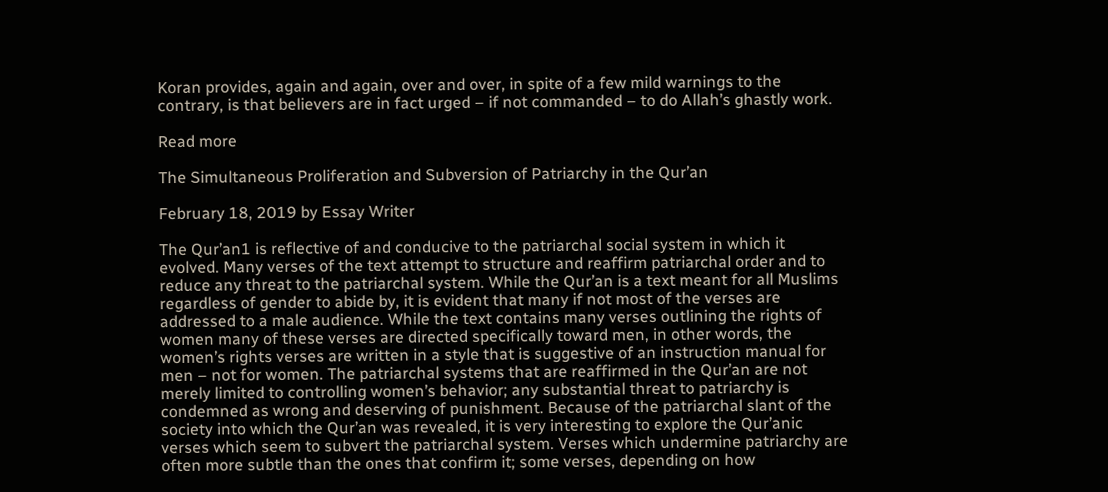Koran provides, again and again, over and over, in spite of a few mild warnings to the contrary, is that believers are in fact urged – if not commanded – to do Allah’s ghastly work.

Read more

The Simultaneous Proliferation and Subversion of Patriarchy in the Qur’an

February 18, 2019 by Essay Writer

The Qur’an1 is reflective of and conducive to the patriarchal social system in which it evolved. Many verses of the text attempt to structure and reaffirm patriarchal order and to reduce any threat to the patriarchal system. While the Qur’an is a text meant for all Muslims regardless of gender to abide by, it is evident that many if not most of the verses are addressed to a male audience. While the text contains many verses outlining the rights of women many of these verses are directed specifically toward men, in other words, the women’s rights verses are written in a style that is suggestive of an instruction manual for men – not for women. The patriarchal systems that are reaffirmed in the Qur’an are not merely limited to controlling women’s behavior; any substantial threat to patriarchy is condemned as wrong and deserving of punishment. Because of the patriarchal slant of the society into which the Qur’an was revealed, it is very interesting to explore the Qur’anic verses which seem to subvert the patriarchal system. Verses which undermine patriarchy are often more subtle than the ones that confirm it; some verses, depending on how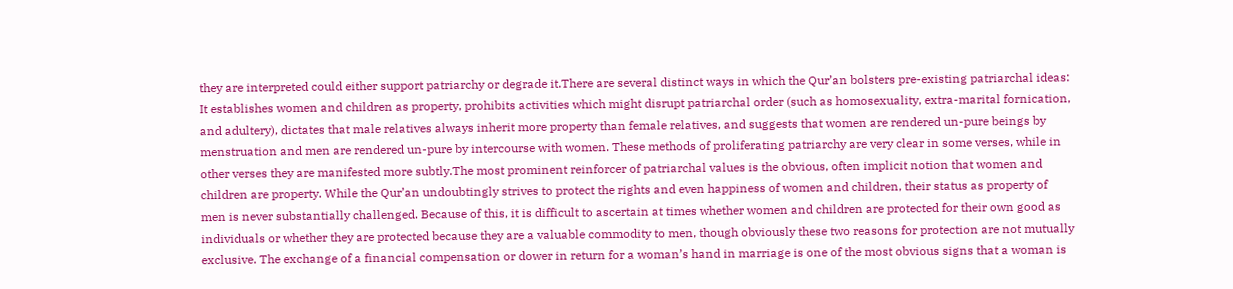they are interpreted could either support patriarchy or degrade it.There are several distinct ways in which the Qur’an bolsters pre-existing patriarchal ideas: It establishes women and children as property, prohibits activities which might disrupt patriarchal order (such as homosexuality, extra-marital fornication, and adultery), dictates that male relatives always inherit more property than female relatives, and suggests that women are rendered un-pure beings by menstruation and men are rendered un-pure by intercourse with women. These methods of proliferating patriarchy are very clear in some verses, while in other verses they are manifested more subtly.The most prominent reinforcer of patriarchal values is the obvious, often implicit notion that women and children are property. While the Qur’an undoubtingly strives to protect the rights and even happiness of women and children, their status as property of men is never substantially challenged. Because of this, it is difficult to ascertain at times whether women and children are protected for their own good as individuals or whether they are protected because they are a valuable commodity to men, though obviously these two reasons for protection are not mutually exclusive. The exchange of a financial compensation or dower in return for a woman’s hand in marriage is one of the most obvious signs that a woman is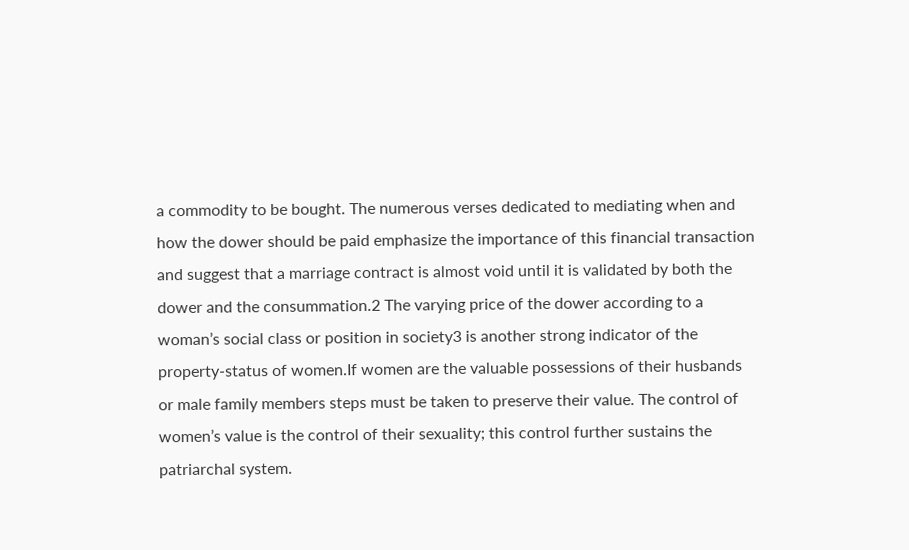a commodity to be bought. The numerous verses dedicated to mediating when and how the dower should be paid emphasize the importance of this financial transaction and suggest that a marriage contract is almost void until it is validated by both the dower and the consummation.2 The varying price of the dower according to a woman’s social class or position in society3 is another strong indicator of the property-status of women.If women are the valuable possessions of their husbands or male family members steps must be taken to preserve their value. The control of women’s value is the control of their sexuality; this control further sustains the patriarchal system.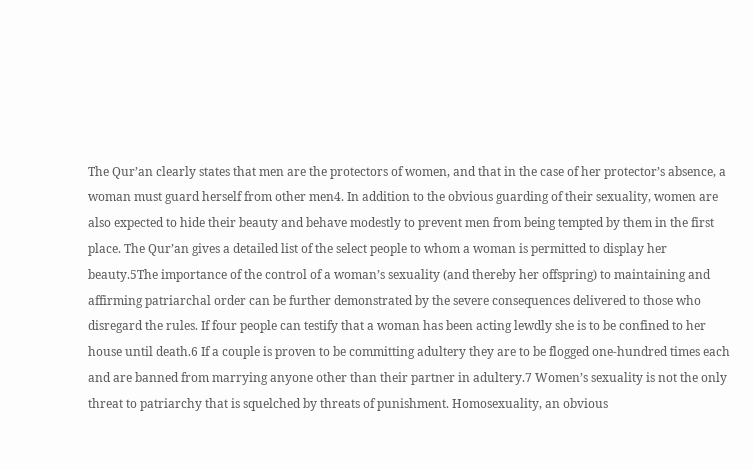The Qur’an clearly states that men are the protectors of women, and that in the case of her protector’s absence, a woman must guard herself from other men4. In addition to the obvious guarding of their sexuality, women are also expected to hide their beauty and behave modestly to prevent men from being tempted by them in the first place. The Qur’an gives a detailed list of the select people to whom a woman is permitted to display her beauty.5The importance of the control of a woman’s sexuality (and thereby her offspring) to maintaining and affirming patriarchal order can be further demonstrated by the severe consequences delivered to those who disregard the rules. If four people can testify that a woman has been acting lewdly she is to be confined to her house until death.6 If a couple is proven to be committing adultery they are to be flogged one-hundred times each and are banned from marrying anyone other than their partner in adultery.7 Women’s sexuality is not the only threat to patriarchy that is squelched by threats of punishment. Homosexuality, an obvious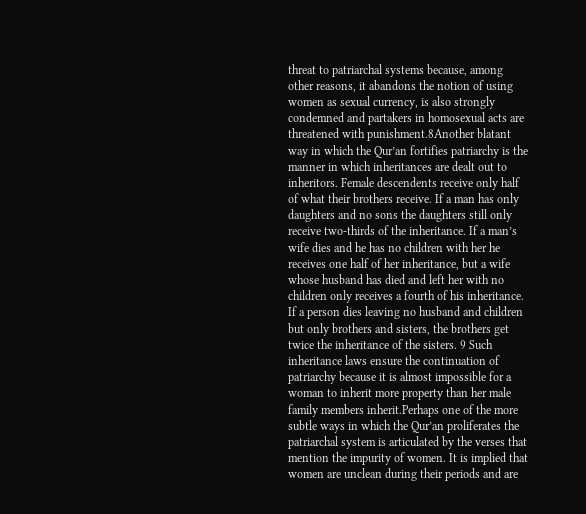threat to patriarchal systems because, among other reasons, it abandons the notion of using women as sexual currency, is also strongly condemned and partakers in homosexual acts are threatened with punishment.8Another blatant way in which the Qur’an fortifies patriarchy is the manner in which inheritances are dealt out to inheritors. Female descendents receive only half of what their brothers receive. If a man has only daughters and no sons the daughters still only receive two-thirds of the inheritance. If a man’s wife dies and he has no children with her he receives one half of her inheritance, but a wife whose husband has died and left her with no children only receives a fourth of his inheritance. If a person dies leaving no husband and children but only brothers and sisters, the brothers get twice the inheritance of the sisters. 9 Such inheritance laws ensure the continuation of patriarchy because it is almost impossible for a woman to inherit more property than her male family members inherit.Perhaps one of the more subtle ways in which the Qur’an proliferates the patriarchal system is articulated by the verses that mention the impurity of women. It is implied that women are unclean during their periods and are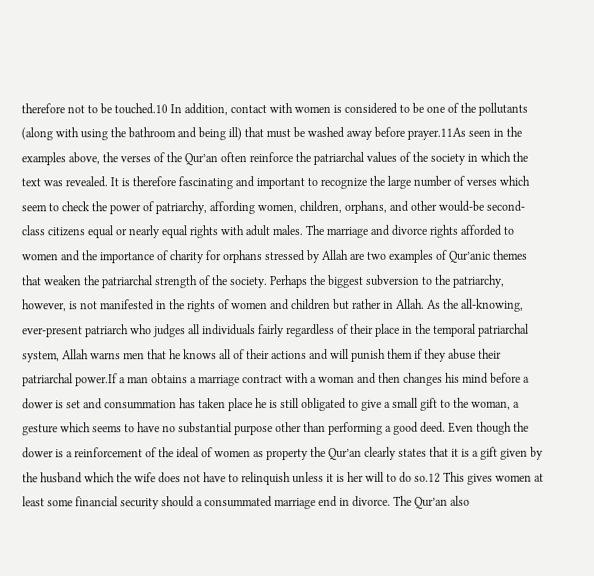therefore not to be touched.10 In addition, contact with women is considered to be one of the pollutants (along with using the bathroom and being ill) that must be washed away before prayer.11As seen in the examples above, the verses of the Qur’an often reinforce the patriarchal values of the society in which the text was revealed. It is therefore fascinating and important to recognize the large number of verses which seem to check the power of patriarchy, affording women, children, orphans, and other would-be second-class citizens equal or nearly equal rights with adult males. The marriage and divorce rights afforded to women and the importance of charity for orphans stressed by Allah are two examples of Qur’anic themes that weaken the patriarchal strength of the society. Perhaps the biggest subversion to the patriarchy, however, is not manifested in the rights of women and children but rather in Allah. As the all-knowing, ever-present patriarch who judges all individuals fairly regardless of their place in the temporal patriarchal system, Allah warns men that he knows all of their actions and will punish them if they abuse their patriarchal power.If a man obtains a marriage contract with a woman and then changes his mind before a dower is set and consummation has taken place he is still obligated to give a small gift to the woman, a gesture which seems to have no substantial purpose other than performing a good deed. Even though the dower is a reinforcement of the ideal of women as property the Qur’an clearly states that it is a gift given by the husband which the wife does not have to relinquish unless it is her will to do so.12 This gives women at least some financial security should a consummated marriage end in divorce. The Qur’an also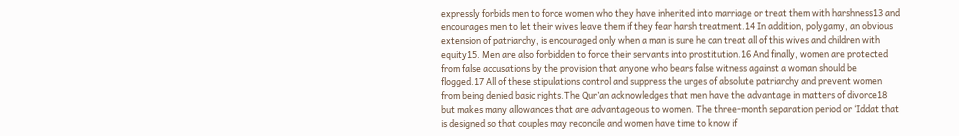expressly forbids men to force women who they have inherited into marriage or treat them with harshness13 and encourages men to let their wives leave them if they fear harsh treatment.14 In addition, polygamy, an obvious extension of patriarchy, is encouraged only when a man is sure he can treat all of this wives and children with equity15. Men are also forbidden to force their servants into prostitution.16 And finally, women are protected from false accusations by the provision that anyone who bears false witness against a woman should be flogged.17 All of these stipulations control and suppress the urges of absolute patriarchy and prevent women from being denied basic rights.The Qur’an acknowledges that men have the advantage in matters of divorce18 but makes many allowances that are advantageous to women. The three-month separation period or ‘Iddat that is designed so that couples may reconcile and women have time to know if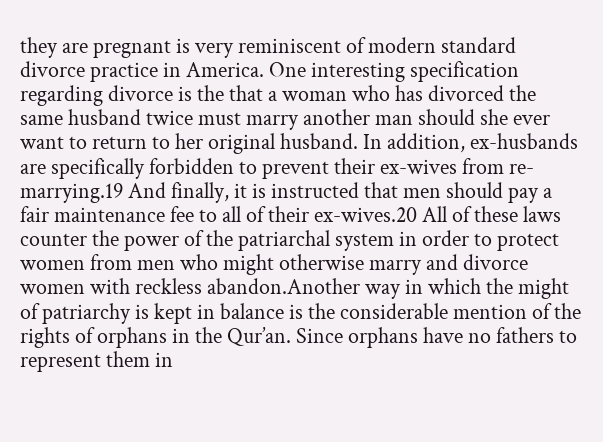they are pregnant is very reminiscent of modern standard divorce practice in America. One interesting specification regarding divorce is the that a woman who has divorced the same husband twice must marry another man should she ever want to return to her original husband. In addition, ex-husbands are specifically forbidden to prevent their ex-wives from re-marrying.19 And finally, it is instructed that men should pay a fair maintenance fee to all of their ex-wives.20 All of these laws counter the power of the patriarchal system in order to protect women from men who might otherwise marry and divorce women with reckless abandon.Another way in which the might of patriarchy is kept in balance is the considerable mention of the rights of orphans in the Qur’an. Since orphans have no fathers to represent them in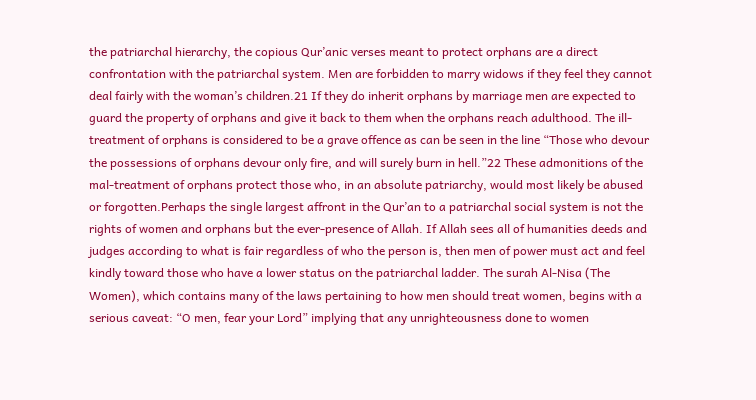the patriarchal hierarchy, the copious Qur’anic verses meant to protect orphans are a direct confrontation with the patriarchal system. Men are forbidden to marry widows if they feel they cannot deal fairly with the woman’s children.21 If they do inherit orphans by marriage men are expected to guard the property of orphans and give it back to them when the orphans reach adulthood. The ill-treatment of orphans is considered to be a grave offence as can be seen in the line “Those who devour the possessions of orphans devour only fire, and will surely burn in hell.”22 These admonitions of the mal-treatment of orphans protect those who, in an absolute patriarchy, would most likely be abused or forgotten.Perhaps the single largest affront in the Qur’an to a patriarchal social system is not the rights of women and orphans but the ever-presence of Allah. If Allah sees all of humanities deeds and judges according to what is fair regardless of who the person is, then men of power must act and feel kindly toward those who have a lower status on the patriarchal ladder. The surah Al-Nisa (The Women), which contains many of the laws pertaining to how men should treat women, begins with a serious caveat: “O men, fear your Lord” implying that any unrighteousness done to women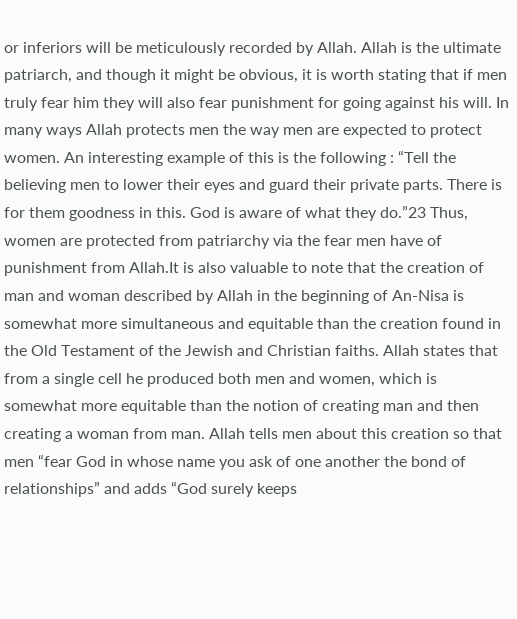or inferiors will be meticulously recorded by Allah. Allah is the ultimate patriarch, and though it might be obvious, it is worth stating that if men truly fear him they will also fear punishment for going against his will. In many ways Allah protects men the way men are expected to protect women. An interesting example of this is the following : “Tell the believing men to lower their eyes and guard their private parts. There is for them goodness in this. God is aware of what they do.”23 Thus, women are protected from patriarchy via the fear men have of punishment from Allah.It is also valuable to note that the creation of man and woman described by Allah in the beginning of An-Nisa is somewhat more simultaneous and equitable than the creation found in the Old Testament of the Jewish and Christian faiths. Allah states that from a single cell he produced both men and women, which is somewhat more equitable than the notion of creating man and then creating a woman from man. Allah tells men about this creation so that men “fear God in whose name you ask of one another the bond of relationships” and adds “God surely keeps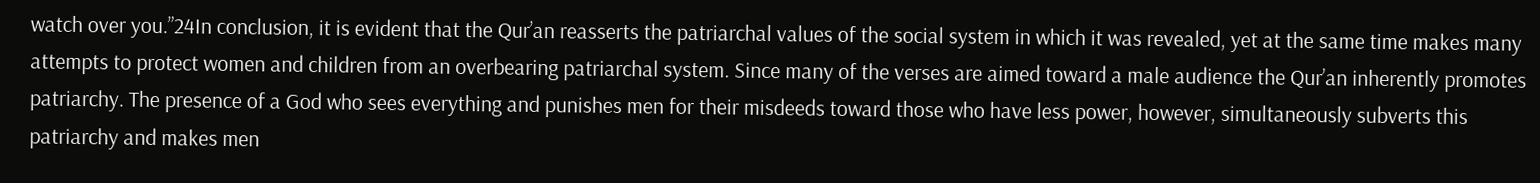watch over you.”24In conclusion, it is evident that the Qur’an reasserts the patriarchal values of the social system in which it was revealed, yet at the same time makes many attempts to protect women and children from an overbearing patriarchal system. Since many of the verses are aimed toward a male audience the Qur’an inherently promotes patriarchy. The presence of a God who sees everything and punishes men for their misdeeds toward those who have less power, however, simultaneously subverts this patriarchy and makes men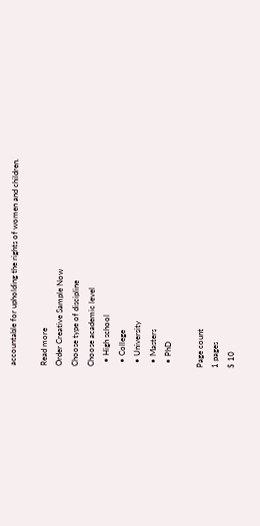accountable for upholding the rights of women and children.

Read more
Order Creative Sample Now
Choose type of discipline
Choose academic level
  • High school
  • College
  • University
  • Masters
  • PhD

Page count
1 pages
$ 10